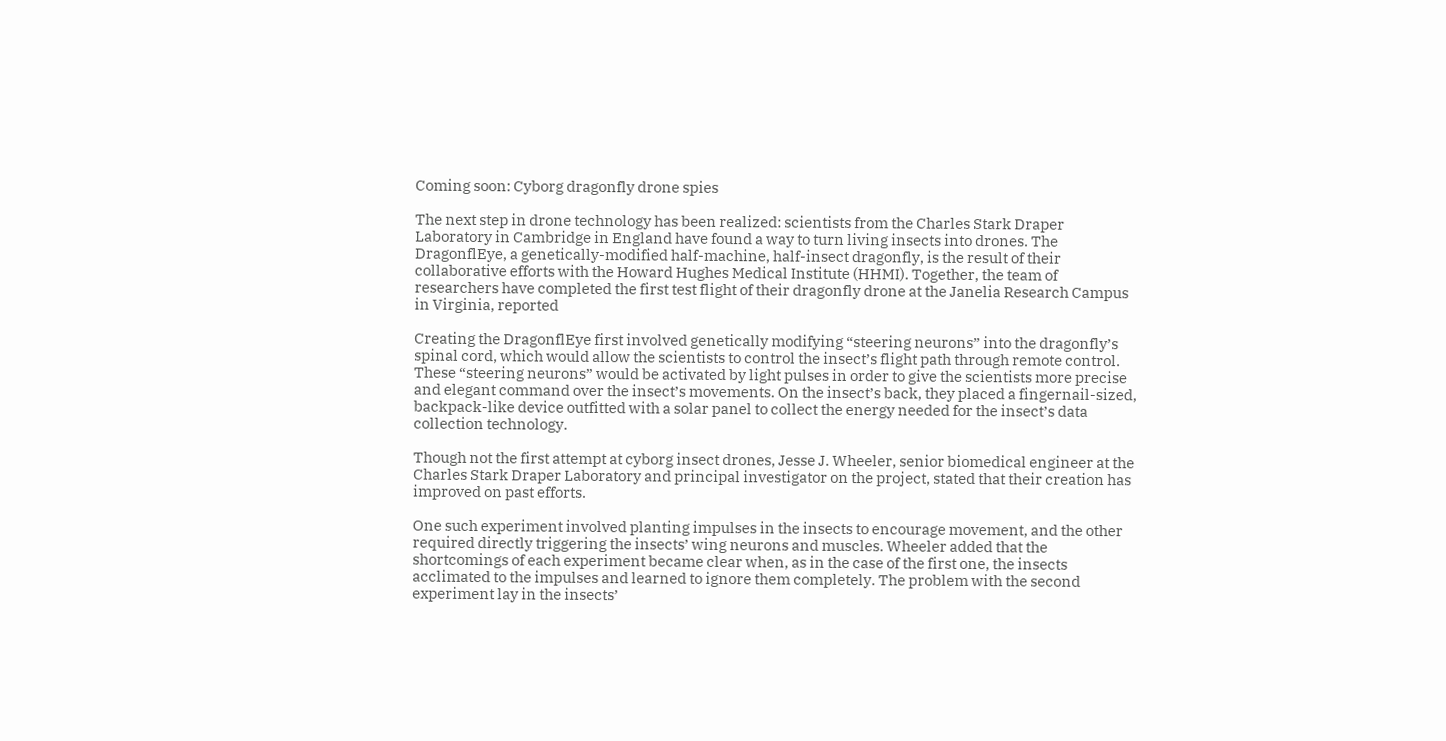Coming soon: Cyborg dragonfly drone spies

The next step in drone technology has been realized: scientists from the Charles Stark Draper Laboratory in Cambridge in England have found a way to turn living insects into drones. The DragonflEye, a genetically-modified half-machine, half-insect dragonfly, is the result of their collaborative efforts with the Howard Hughes Medical Institute (HHMI). Together, the team of researchers have completed the first test flight of their dragonfly drone at the Janelia Research Campus in Virginia, reported

Creating the DragonflEye first involved genetically modifying “steering neurons” into the dragonfly’s spinal cord, which would allow the scientists to control the insect’s flight path through remote control. These “steering neurons” would be activated by light pulses in order to give the scientists more precise and elegant command over the insect’s movements. On the insect’s back, they placed a fingernail-sized, backpack-like device outfitted with a solar panel to collect the energy needed for the insect’s data collection technology.

Though not the first attempt at cyborg insect drones, Jesse J. Wheeler, senior biomedical engineer at the Charles Stark Draper Laboratory and principal investigator on the project, stated that their creation has improved on past efforts.

One such experiment involved planting impulses in the insects to encourage movement, and the other required directly triggering the insects’ wing neurons and muscles. Wheeler added that the shortcomings of each experiment became clear when, as in the case of the first one, the insects acclimated to the impulses and learned to ignore them completely. The problem with the second experiment lay in the insects’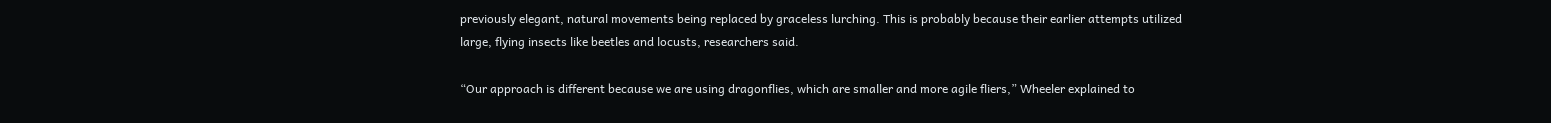previously elegant, natural movements being replaced by graceless lurching. This is probably because their earlier attempts utilized large, flying insects like beetles and locusts, researchers said.

“Our approach is different because we are using dragonflies, which are smaller and more agile fliers,” Wheeler explained to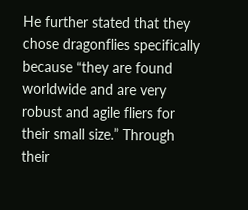He further stated that they chose dragonflies specifically because “they are found worldwide and are very robust and agile fliers for their small size.” Through their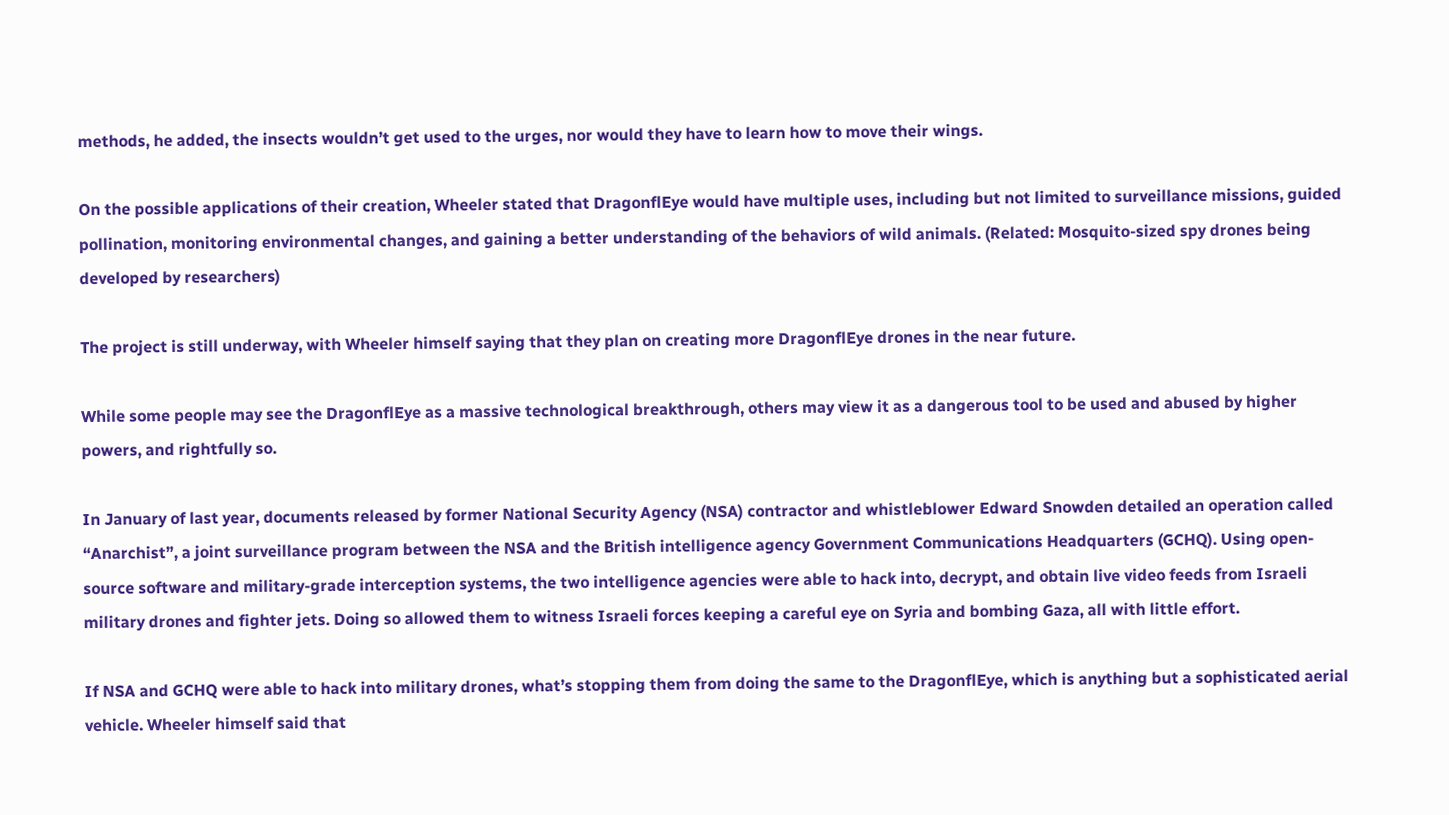methods, he added, the insects wouldn’t get used to the urges, nor would they have to learn how to move their wings.

On the possible applications of their creation, Wheeler stated that DragonflEye would have multiple uses, including but not limited to surveillance missions, guided pollination, monitoring environmental changes, and gaining a better understanding of the behaviors of wild animals. (Related: Mosquito-sized spy drones being developed by researchers)

The project is still underway, with Wheeler himself saying that they plan on creating more DragonflEye drones in the near future.

While some people may see the DragonflEye as a massive technological breakthrough, others may view it as a dangerous tool to be used and abused by higher powers, and rightfully so.

In January of last year, documents released by former National Security Agency (NSA) contractor and whistleblower Edward Snowden detailed an operation called “Anarchist”, a joint surveillance program between the NSA and the British intelligence agency Government Communications Headquarters (GCHQ). Using open-source software and military-grade interception systems, the two intelligence agencies were able to hack into, decrypt, and obtain live video feeds from Israeli military drones and fighter jets. Doing so allowed them to witness Israeli forces keeping a careful eye on Syria and bombing Gaza, all with little effort.

If NSA and GCHQ were able to hack into military drones, what’s stopping them from doing the same to the DragonflEye, which is anything but a sophisticated aerial vehicle. Wheeler himself said that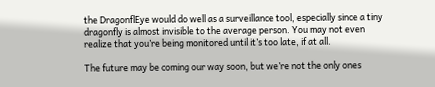the DragonflEye would do well as a surveillance tool, especially since a tiny dragonfly is almost invisible to the average person. You may not even realize that you’re being monitored until it’s too late, if at all.

The future may be coming our way soon, but we’re not the only ones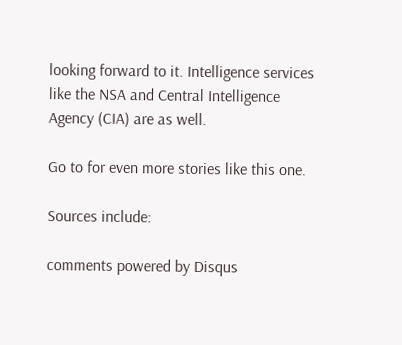looking forward to it. Intelligence services like the NSA and Central Intelligence Agency (CIA) are as well.

Go to for even more stories like this one.

Sources include:

comments powered by Disqus